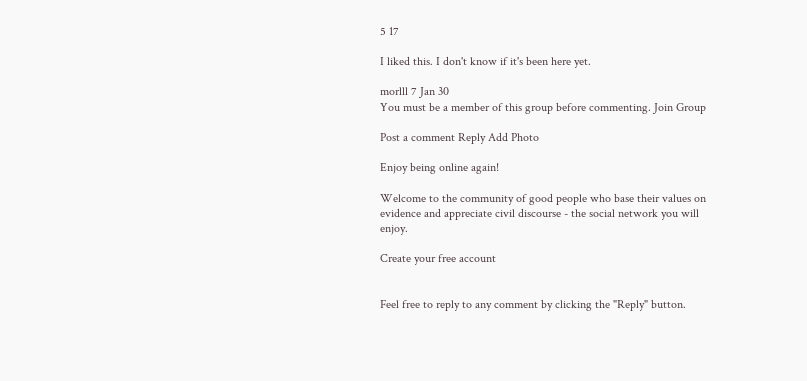5 17

I liked this. I don't know if it's been here yet.

morlll 7 Jan 30
You must be a member of this group before commenting. Join Group

Post a comment Reply Add Photo

Enjoy being online again!

Welcome to the community of good people who base their values on evidence and appreciate civil discourse - the social network you will enjoy.

Create your free account


Feel free to reply to any comment by clicking the "Reply" button.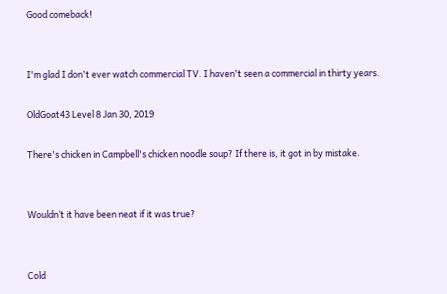Good comeback!


I'm glad I don't ever watch commercial TV. I haven't seen a commercial in thirty years.

OldGoat43 Level 8 Jan 30, 2019

There's chicken in Campbell's chicken noodle soup? If there is, it got in by mistake.


Wouldn’t it have been neat if it was true?


Cold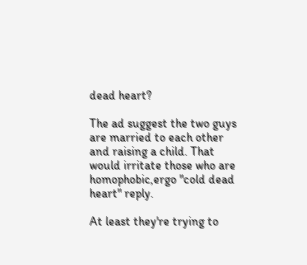dead heart?

The ad suggest the two guys are married to each other and raising a child. That would irritate those who are homophobic,ergo "cold dead heart" reply.

At least they're trying to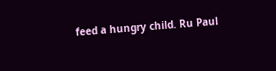feed a hungry child. Ru Paul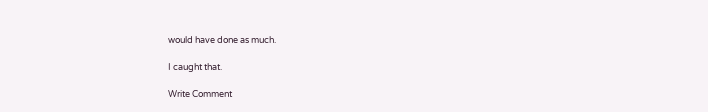would have done as much.

I caught that.

Write Comment